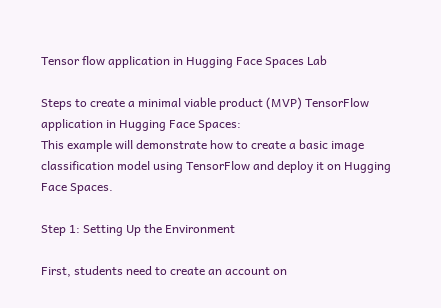Tensor flow application in Hugging Face Spaces Lab

Steps to create a minimal viable product (MVP) TensorFlow application in Hugging Face Spaces:
This example will demonstrate how to create a basic image classification model using TensorFlow and deploy it on Hugging Face Spaces.

Step 1: Setting Up the Environment

First, students need to create an account on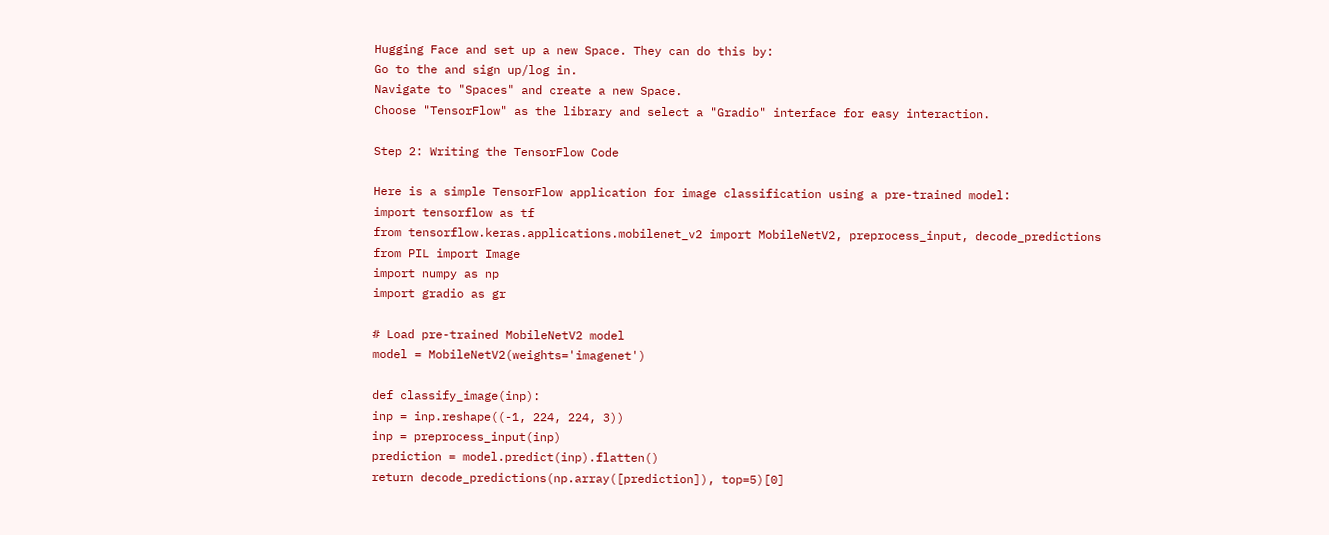Hugging Face and set up a new Space. They can do this by:
Go to the and sign up/log in.
Navigate to "Spaces" and create a new Space.
Choose "TensorFlow" as the library and select a "Gradio" interface for easy interaction.

Step 2: Writing the TensorFlow Code

Here is a simple TensorFlow application for image classification using a pre-trained model:
import tensorflow as tf
from tensorflow.keras.applications.mobilenet_v2 import MobileNetV2, preprocess_input, decode_predictions
from PIL import Image
import numpy as np
import gradio as gr

# Load pre-trained MobileNetV2 model
model = MobileNetV2(weights='imagenet')

def classify_image(inp):
inp = inp.reshape((-1, 224, 224, 3))
inp = preprocess_input(inp)
prediction = model.predict(inp).flatten()
return decode_predictions(np.array([prediction]), top=5)[0]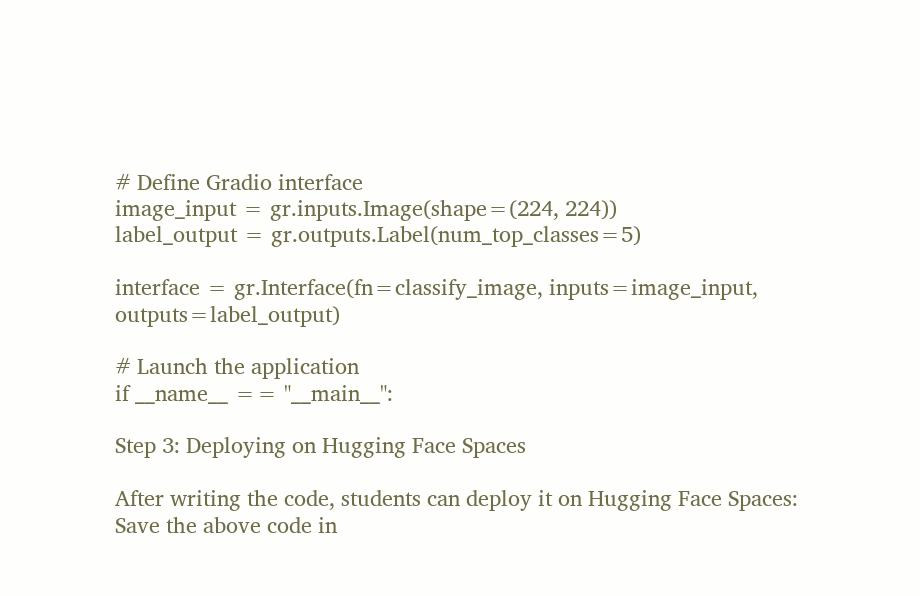# Define Gradio interface
image_input = gr.inputs.Image(shape=(224, 224))
label_output = gr.outputs.Label(num_top_classes=5)

interface = gr.Interface(fn=classify_image, inputs=image_input, outputs=label_output)

# Launch the application
if __name__ == "__main__":

Step 3: Deploying on Hugging Face Spaces

After writing the code, students can deploy it on Hugging Face Spaces:
Save the above code in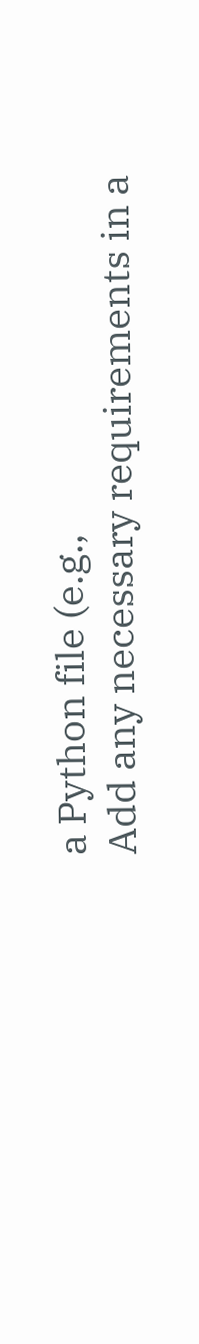a Python file (e.g.,
Add any necessary requirements in a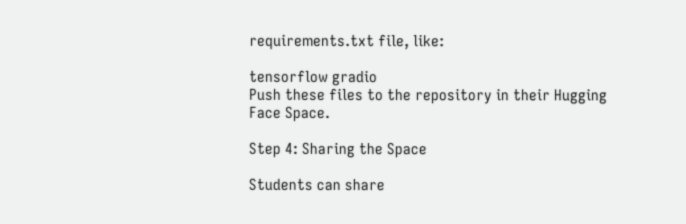requirements.txt file, like:

tensorflow gradio
Push these files to the repository in their Hugging Face Space.

Step 4: Sharing the Space

Students can share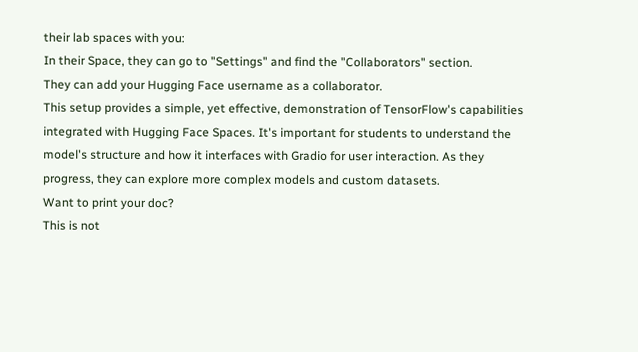their lab spaces with you:
In their Space, they can go to "Settings" and find the "Collaborators" section.
They can add your Hugging Face username as a collaborator.
This setup provides a simple, yet effective, demonstration of TensorFlow's capabilities integrated with Hugging Face Spaces. It's important for students to understand the model's structure and how it interfaces with Gradio for user interaction. As they progress, they can explore more complex models and custom datasets.
Want to print your doc?
This is not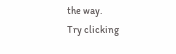the way.
Try clicking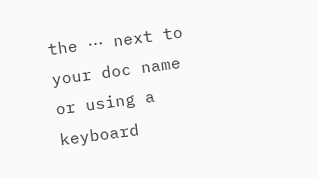the ⋯ next to your doc name or using a keyboard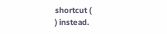shortcut (
) instead.